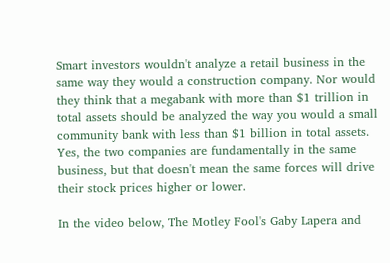Smart investors wouldn't analyze a retail business in the same way they would a construction company. Nor would they think that a megabank with more than $1 trillion in total assets should be analyzed the way you would a small community bank with less than $1 billion in total assets. Yes, the two companies are fundamentally in the same business, but that doesn't mean the same forces will drive their stock prices higher or lower.

In the video below, The Motley Fool's Gaby Lapera and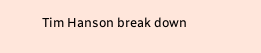Tim Hanson break down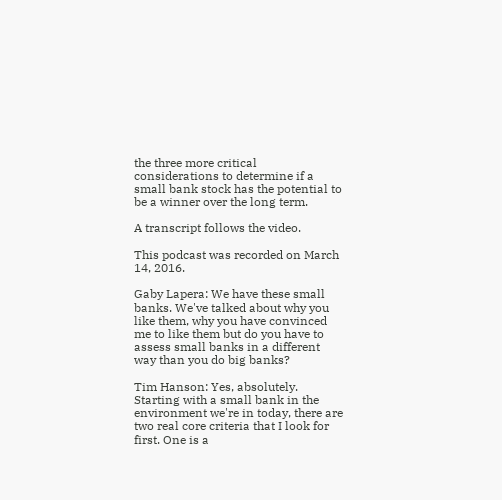the three more critical considerations to determine if a small bank stock has the potential to be a winner over the long term.

A transcript follows the video.

This podcast was recorded on March 14, 2016.

Gaby Lapera: We have these small banks. We've talked about why you like them, why you have convinced me to like them but do you have to assess small banks in a different way than you do big banks?

Tim Hanson: Yes, absolutely. Starting with a small bank in the environment we're in today, there are two real core criteria that I look for first. One is a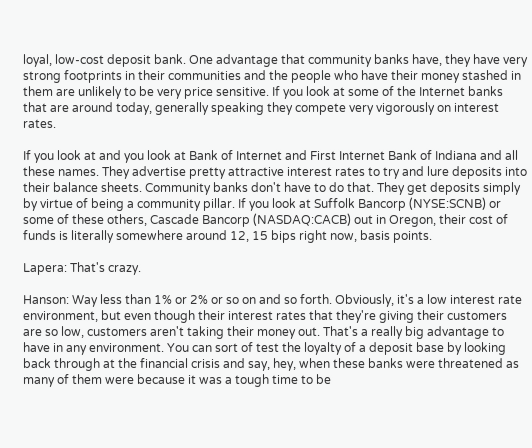loyal, low-cost deposit bank. One advantage that community banks have, they have very strong footprints in their communities and the people who have their money stashed in them are unlikely to be very price sensitive. If you look at some of the Internet banks that are around today, generally speaking they compete very vigorously on interest rates.

If you look at and you look at Bank of Internet and First Internet Bank of Indiana and all these names. They advertise pretty attractive interest rates to try and lure deposits into their balance sheets. Community banks don't have to do that. They get deposits simply by virtue of being a community pillar. If you look at Suffolk Bancorp (NYSE:SCNB) or some of these others, Cascade Bancorp (NASDAQ:CACB) out in Oregon, their cost of funds is literally somewhere around 12, 15 bips right now, basis points.

Lapera: That's crazy.

Hanson: Way less than 1% or 2% or so on and so forth. Obviously, it's a low interest rate environment, but even though their interest rates that they're giving their customers are so low, customers aren't taking their money out. That's a really big advantage to have in any environment. You can sort of test the loyalty of a deposit base by looking back through at the financial crisis and say, hey, when these banks were threatened as many of them were because it was a tough time to be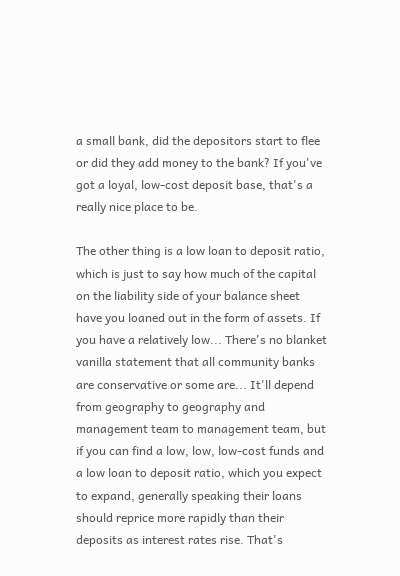a small bank, did the depositors start to flee or did they add money to the bank? If you've got a loyal, low-cost deposit base, that's a really nice place to be.

The other thing is a low loan to deposit ratio, which is just to say how much of the capital on the liability side of your balance sheet have you loaned out in the form of assets. If you have a relatively low... There's no blanket vanilla statement that all community banks are conservative or some are... It'll depend from geography to geography and management team to management team, but if you can find a low, low, low-cost funds and a low loan to deposit ratio, which you expect to expand, generally speaking their loans should reprice more rapidly than their deposits as interest rates rise. That's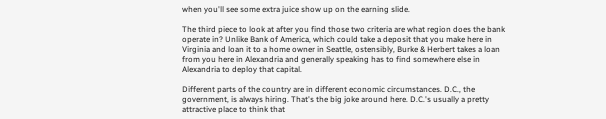when you'll see some extra juice show up on the earning slide.

The third piece to look at after you find those two criteria are what region does the bank operate in? Unlike Bank of America, which could take a deposit that you make here in Virginia and loan it to a home owner in Seattle, ostensibly, Burke & Herbert takes a loan from you here in Alexandria and generally speaking has to find somewhere else in Alexandria to deploy that capital.

Different parts of the country are in different economic circumstances. D.C., the government, is always hiring. That's the big joke around here. D.C.'s usually a pretty attractive place to think that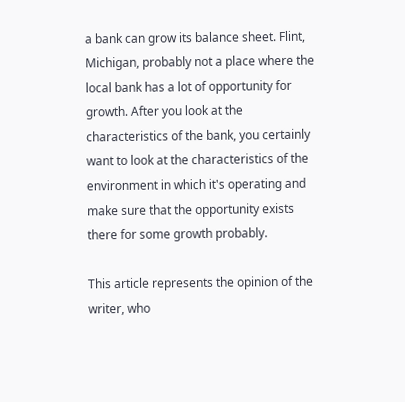a bank can grow its balance sheet. Flint, Michigan, probably not a place where the local bank has a lot of opportunity for growth. After you look at the characteristics of the bank, you certainly want to look at the characteristics of the environment in which it's operating and make sure that the opportunity exists there for some growth probably.

This article represents the opinion of the writer, who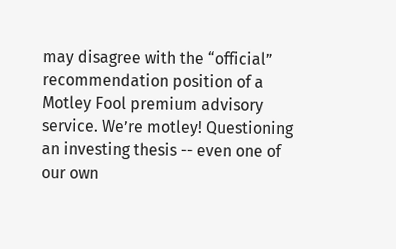may disagree with the “official” recommendation position of a Motley Fool premium advisory service. We’re motley! Questioning an investing thesis -- even one of our own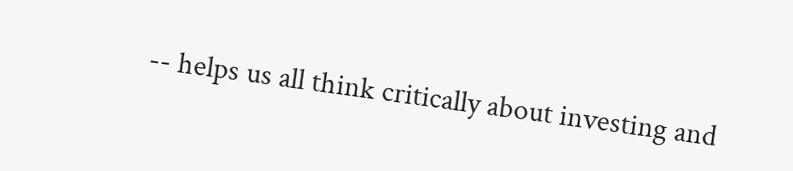-- helps us all think critically about investing and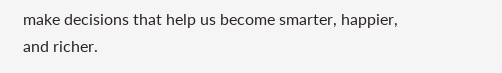make decisions that help us become smarter, happier, and richer.